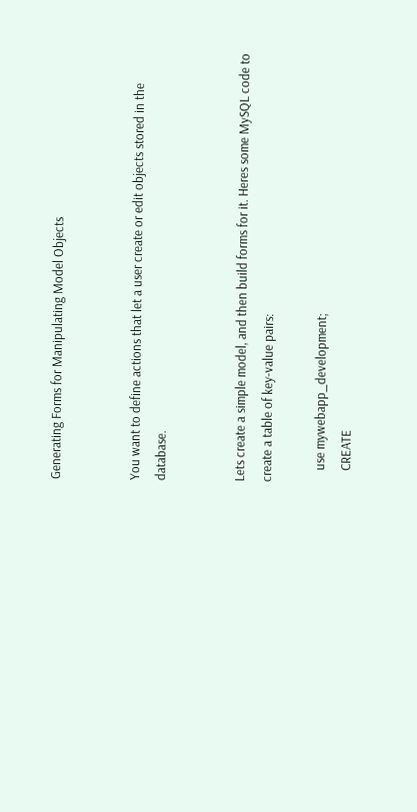Generating Forms for Manipulating Model Objects


You want to define actions that let a user create or edit objects stored in the database.


Lets create a simple model, and then build forms for it. Heres some MySQL code to create a table of key-value pairs:

    use mywebapp_development;
    CREATE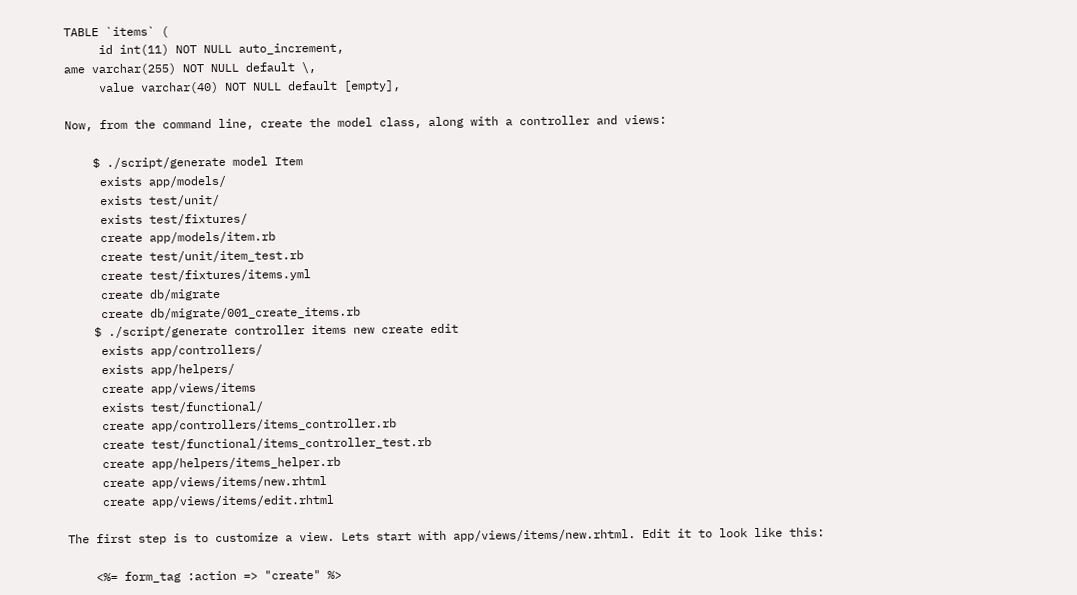TABLE `items` (
     id int(11) NOT NULL auto_increment,
ame varchar(255) NOT NULL default \,
     value varchar(40) NOT NULL default [empty],

Now, from the command line, create the model class, along with a controller and views:

    $ ./script/generate model Item
     exists app/models/
     exists test/unit/
     exists test/fixtures/
     create app/models/item.rb
     create test/unit/item_test.rb
     create test/fixtures/items.yml
     create db/migrate
     create db/migrate/001_create_items.rb
    $ ./script/generate controller items new create edit
     exists app/controllers/
     exists app/helpers/
     create app/views/items
     exists test/functional/
     create app/controllers/items_controller.rb
     create test/functional/items_controller_test.rb
     create app/helpers/items_helper.rb
     create app/views/items/new.rhtml
     create app/views/items/edit.rhtml

The first step is to customize a view. Lets start with app/views/items/new.rhtml. Edit it to look like this:

    <%= form_tag :action => "create" %>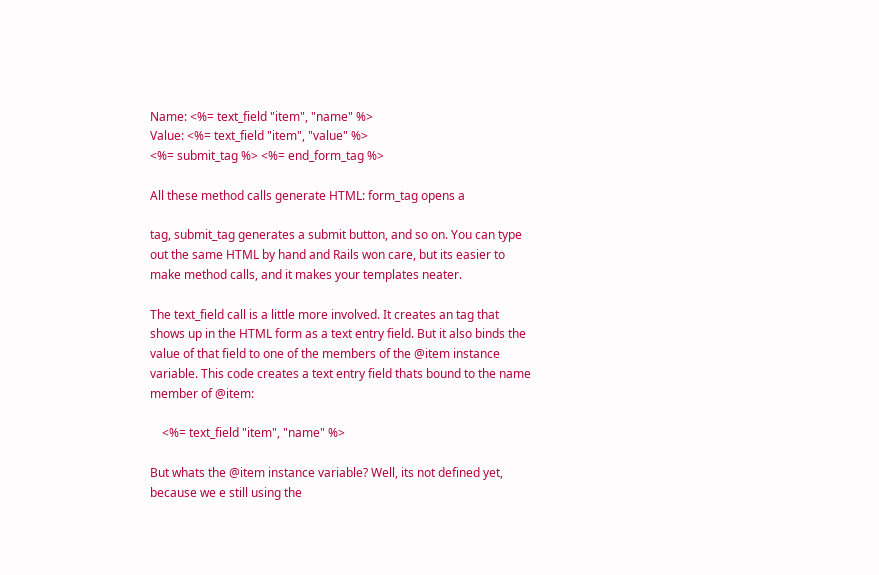Name: <%= text_field "item", "name" %>
Value: <%= text_field "item", "value" %>
<%= submit_tag %> <%= end_form_tag %>

All these method calls generate HTML: form_tag opens a

tag, submit_tag generates a submit button, and so on. You can type out the same HTML by hand and Rails won care, but its easier to make method calls, and it makes your templates neater.

The text_field call is a little more involved. It creates an tag that shows up in the HTML form as a text entry field. But it also binds the value of that field to one of the members of the @item instance variable. This code creates a text entry field thats bound to the name member of @item:

    <%= text_field "item", "name" %>

But whats the @item instance variable? Well, its not defined yet, because we e still using the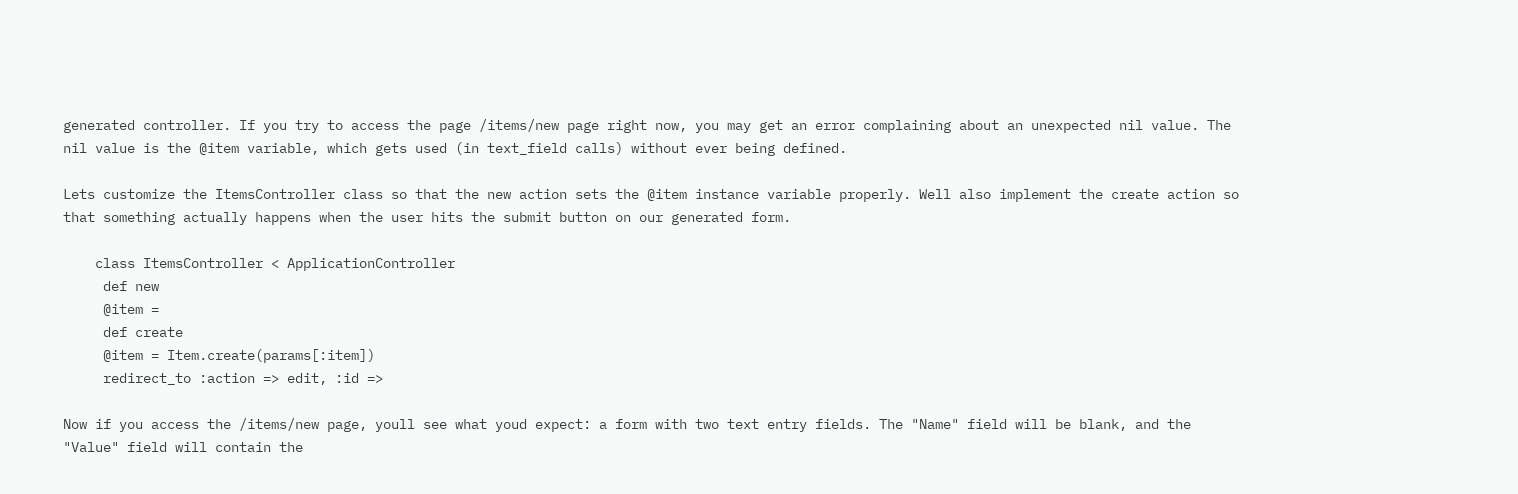generated controller. If you try to access the page /items/new page right now, you may get an error complaining about an unexpected nil value. The nil value is the @item variable, which gets used (in text_field calls) without ever being defined.

Lets customize the ItemsController class so that the new action sets the @item instance variable properly. Well also implement the create action so that something actually happens when the user hits the submit button on our generated form.

    class ItemsController < ApplicationController
     def new
     @item =
     def create
     @item = Item.create(params[:item])
     redirect_to :action => edit, :id =>

Now if you access the /items/new page, youll see what youd expect: a form with two text entry fields. The "Name" field will be blank, and the "Value" field will contain the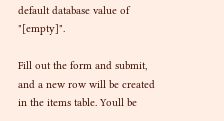default database value of "[empty]".

Fill out the form and submit, and a new row will be created in the items table. Youll be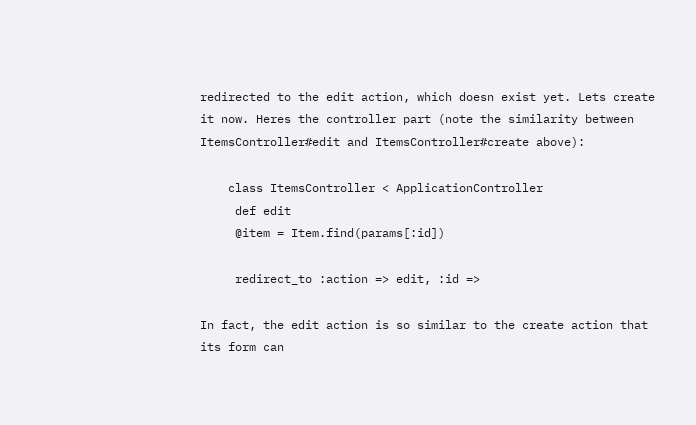redirected to the edit action, which doesn exist yet. Lets create it now. Heres the controller part (note the similarity between ItemsController#edit and ItemsController#create above):

    class ItemsController < ApplicationController
     def edit
     @item = Item.find(params[:id])

     redirect_to :action => edit, :id =>

In fact, the edit action is so similar to the create action that its form can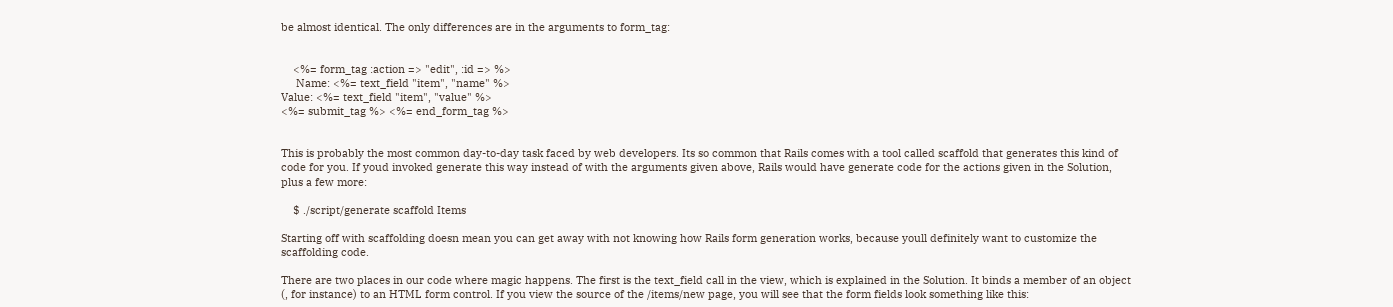be almost identical. The only differences are in the arguments to form_tag:


    <%= form_tag :action => "edit", :id => %>
     Name: <%= text_field "item", "name" %>
Value: <%= text_field "item", "value" %>
<%= submit_tag %> <%= end_form_tag %>


This is probably the most common day-to-day task faced by web developers. Its so common that Rails comes with a tool called scaffold that generates this kind of code for you. If youd invoked generate this way instead of with the arguments given above, Rails would have generate code for the actions given in the Solution, plus a few more:

    $ ./script/generate scaffold Items

Starting off with scaffolding doesn mean you can get away with not knowing how Rails form generation works, because youll definitely want to customize the scaffolding code.

There are two places in our code where magic happens. The first is the text_field call in the view, which is explained in the Solution. It binds a member of an object (, for instance) to an HTML form control. If you view the source of the /items/new page, you will see that the form fields look something like this: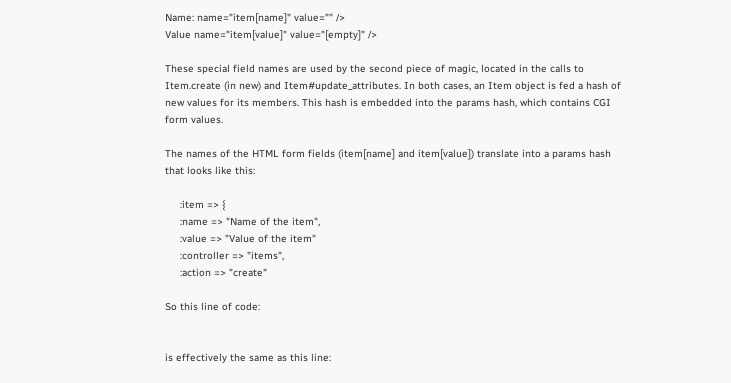Name: name="item[name]" value="" />
Value name="item[value]" value="[empty]" />

These special field names are used by the second piece of magic, located in the calls to Item.create (in new) and Item#update_attributes. In both cases, an Item object is fed a hash of new values for its members. This hash is embedded into the params hash, which contains CGI form values.

The names of the HTML form fields (item[name] and item[value]) translate into a params hash that looks like this:

     :item => {
     :name => "Name of the item",
     :value => "Value of the item"
     :controller => "items",
     :action => "create"

So this line of code:


is effectively the same as this line: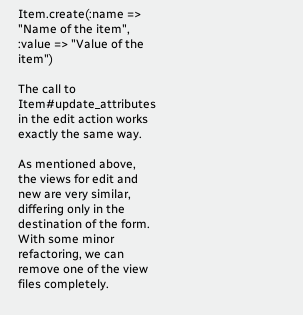Item.create(:name => "Name of the item", :value => "Value of the item")

The call to Item#update_attributes in the edit action works exactly the same way.

As mentioned above, the views for edit and new are very similar, differing only in the destination of the form. With some minor refactoring, we can remove one of the view files completely.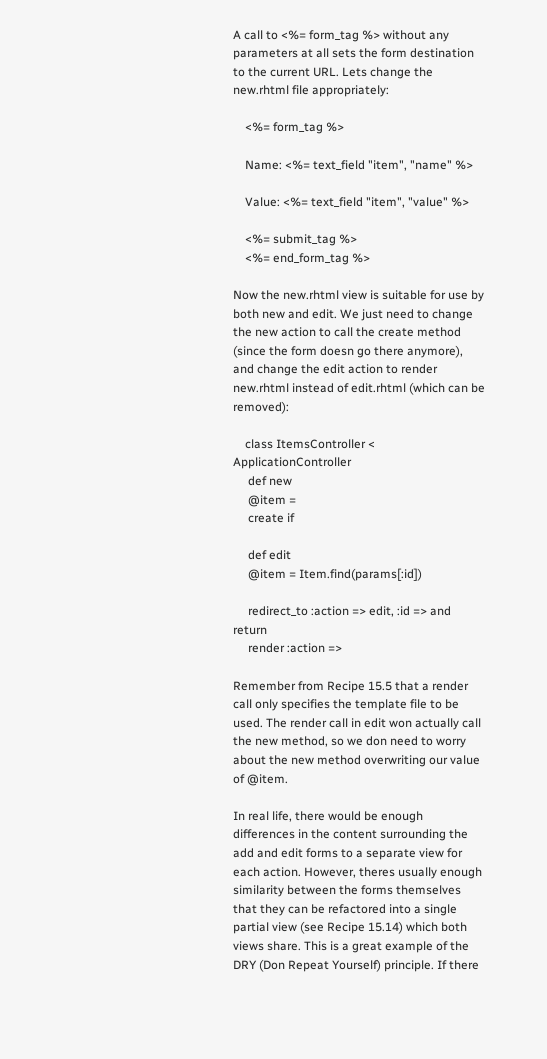A call to <%= form_tag %> without any parameters at all sets the form destination to the current URL. Lets change the new.rhtml file appropriately:

    <%= form_tag %>

    Name: <%= text_field "item", "name" %>

    Value: <%= text_field "item", "value" %>

    <%= submit_tag %>
    <%= end_form_tag %>

Now the new.rhtml view is suitable for use by both new and edit. We just need to change the new action to call the create method (since the form doesn go there anymore), and change the edit action to render new.rhtml instead of edit.rhtml (which can be removed):

    class ItemsController < ApplicationController
     def new
     @item =
     create if

     def edit
     @item = Item.find(params[:id])

     redirect_to :action => edit, :id => and return
     render :action =>

Remember from Recipe 15.5 that a render call only specifies the template file to be used. The render call in edit won actually call the new method, so we don need to worry about the new method overwriting our value of @item.

In real life, there would be enough differences in the content surrounding the add and edit forms to a separate view for each action. However, theres usually enough similarity between the forms themselves that they can be refactored into a single partial view (see Recipe 15.14) which both views share. This is a great example of the DRY (Don Repeat Yourself) principle. If there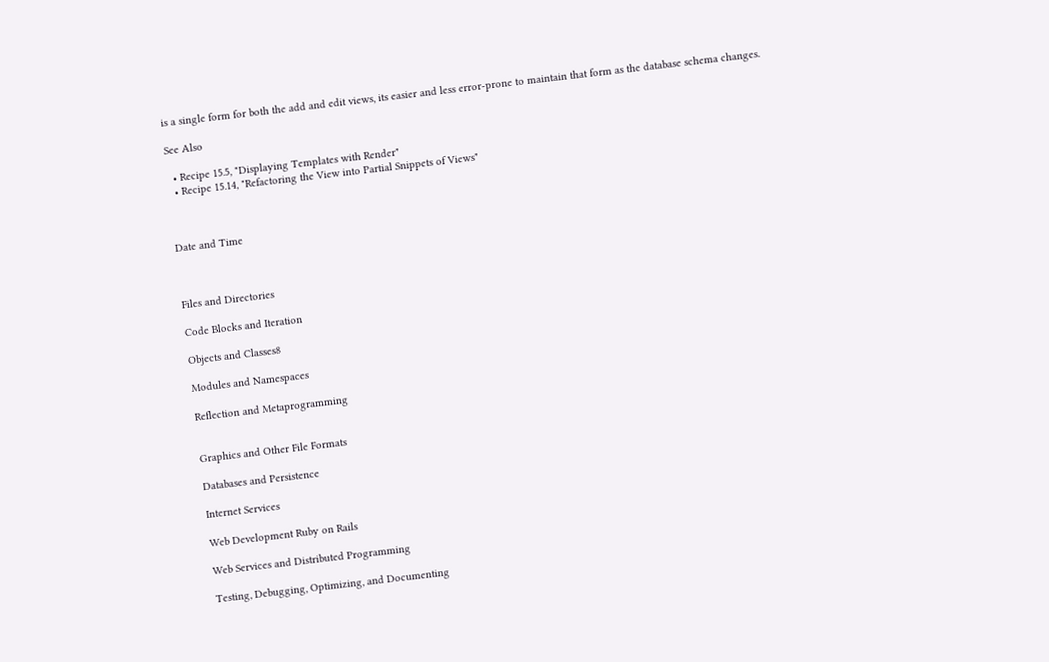is a single form for both the add and edit views, its easier and less error-prone to maintain that form as the database schema changes.

See Also

  • Recipe 15.5, "Displaying Templates with Render"
  • Recipe 15.14, "Refactoring the View into Partial Snippets of Views"



Date and Time



Files and Directories

Code Blocks and Iteration

Objects and Classes8

Modules and Namespaces

Reflection and Metaprogramming


Graphics and Other File Formats

Databases and Persistence

Internet Services

Web Development Ruby on Rails

Web Services and Distributed Programming

Testing, Debugging, Optimizing, and Documenting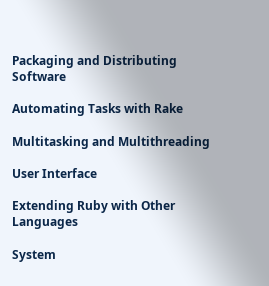Packaging and Distributing Software

Automating Tasks with Rake

Multitasking and Multithreading

User Interface

Extending Ruby with Other Languages

System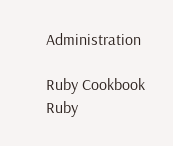Administration

Ruby Cookbook
Ruby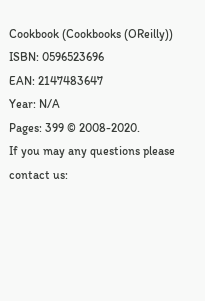Cookbook (Cookbooks (OReilly))
ISBN: 0596523696
EAN: 2147483647
Year: N/A
Pages: 399 © 2008-2020.
If you may any questions please contact us: